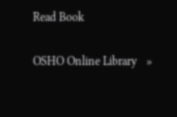Read Book

OSHO Online Library   »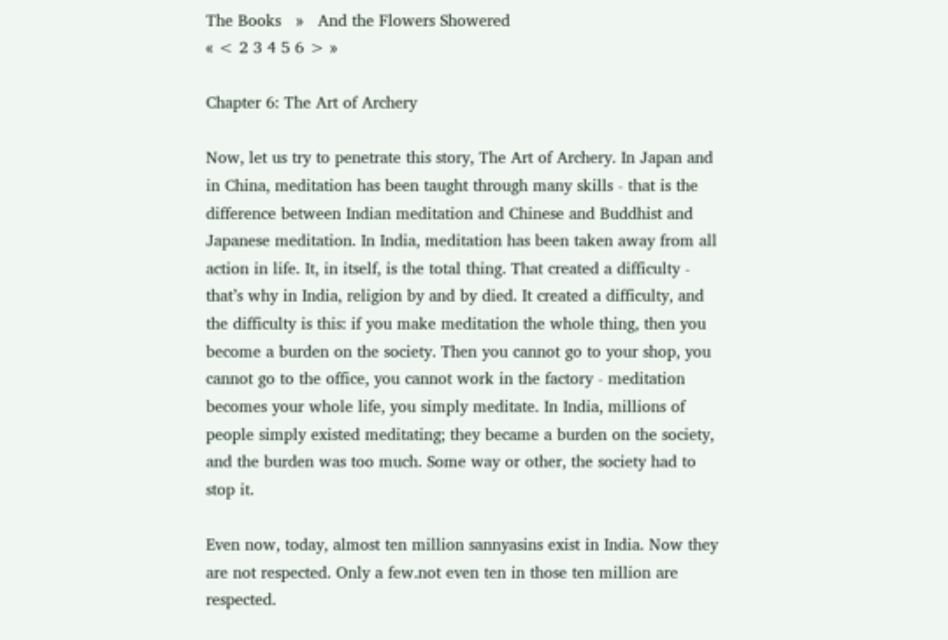The Books   »   And the Flowers Showered
« < 2 3 4 5 6 > »

Chapter 6: The Art of Archery

Now, let us try to penetrate this story, The Art of Archery. In Japan and in China, meditation has been taught through many skills - that is the difference between Indian meditation and Chinese and Buddhist and Japanese meditation. In India, meditation has been taken away from all action in life. It, in itself, is the total thing. That created a difficulty - that’s why in India, religion by and by died. It created a difficulty, and the difficulty is this: if you make meditation the whole thing, then you become a burden on the society. Then you cannot go to your shop, you cannot go to the office, you cannot work in the factory - meditation becomes your whole life, you simply meditate. In India, millions of people simply existed meditating; they became a burden on the society, and the burden was too much. Some way or other, the society had to stop it.

Even now, today, almost ten million sannyasins exist in India. Now they are not respected. Only a few.not even ten in those ten million are respected.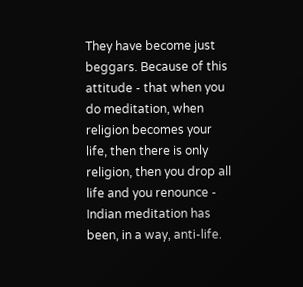They have become just beggars. Because of this attitude - that when you do meditation, when religion becomes your life, then there is only religion, then you drop all life and you renounce - Indian meditation has been, in a way, anti-life.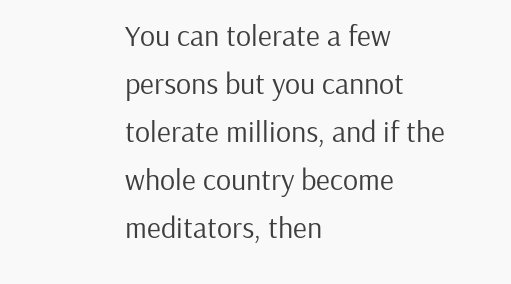You can tolerate a few persons but you cannot tolerate millions, and if the whole country become meditators, then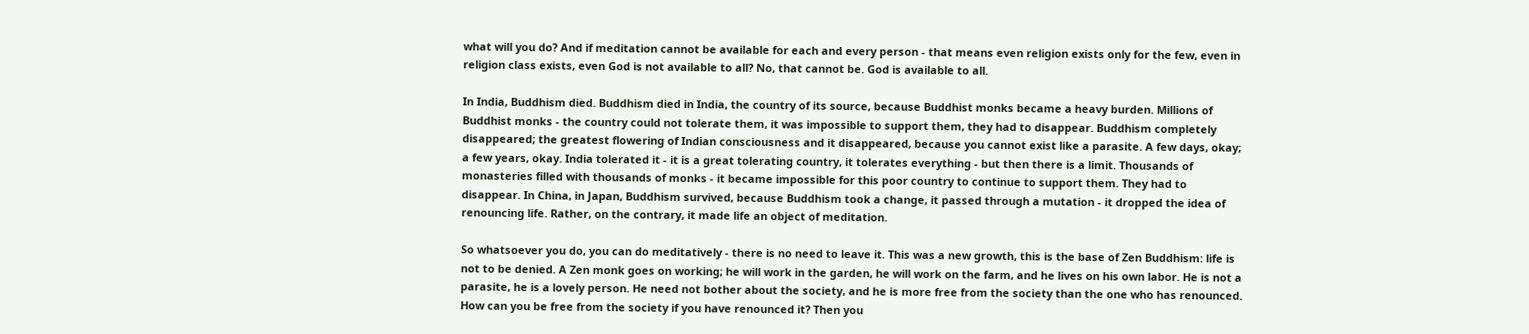what will you do? And if meditation cannot be available for each and every person - that means even religion exists only for the few, even in religion class exists, even God is not available to all? No, that cannot be. God is available to all.

In India, Buddhism died. Buddhism died in India, the country of its source, because Buddhist monks became a heavy burden. Millions of Buddhist monks - the country could not tolerate them, it was impossible to support them, they had to disappear. Buddhism completely disappeared; the greatest flowering of Indian consciousness and it disappeared, because you cannot exist like a parasite. A few days, okay; a few years, okay. India tolerated it - it is a great tolerating country, it tolerates everything - but then there is a limit. Thousands of monasteries filled with thousands of monks - it became impossible for this poor country to continue to support them. They had to disappear. In China, in Japan, Buddhism survived, because Buddhism took a change, it passed through a mutation - it dropped the idea of renouncing life. Rather, on the contrary, it made life an object of meditation.

So whatsoever you do, you can do meditatively - there is no need to leave it. This was a new growth, this is the base of Zen Buddhism: life is not to be denied. A Zen monk goes on working; he will work in the garden, he will work on the farm, and he lives on his own labor. He is not a parasite, he is a lovely person. He need not bother about the society, and he is more free from the society than the one who has renounced. How can you be free from the society if you have renounced it? Then you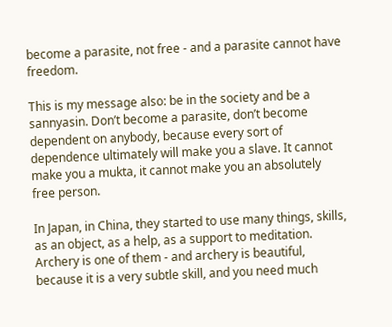become a parasite, not free - and a parasite cannot have freedom.

This is my message also: be in the society and be a sannyasin. Don’t become a parasite, don’t become dependent on anybody, because every sort of dependence ultimately will make you a slave. It cannot make you a mukta, it cannot make you an absolutely free person.

In Japan, in China, they started to use many things, skills, as an object, as a help, as a support to meditation. Archery is one of them - and archery is beautiful, because it is a very subtle skill, and you need much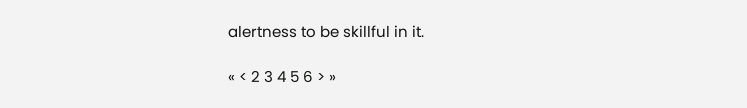alertness to be skillful in it.

« < 2 3 4 5 6 > »